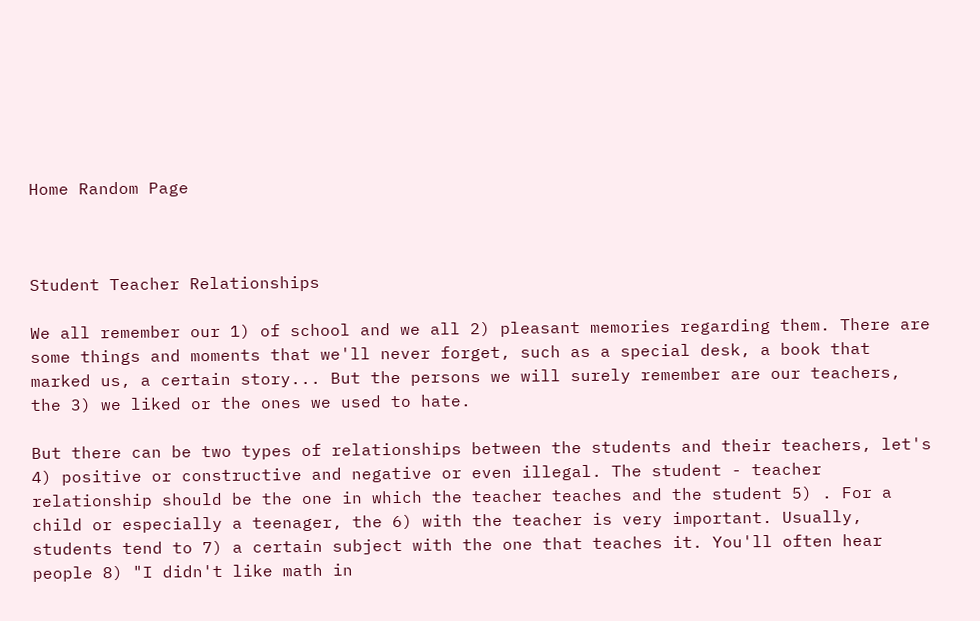Home Random Page



Student Teacher Relationships

We all remember our 1) of school and we all 2) pleasant memories regarding them. There are some things and moments that we'll never forget, such as a special desk, a book that marked us, a certain story... But the persons we will surely remember are our teachers, the 3) we liked or the ones we used to hate.

But there can be two types of relationships between the students and their teachers, let's 4) positive or constructive and negative or even illegal. The student - teacher relationship should be the one in which the teacher teaches and the student 5) . For a child or especially a teenager, the 6) with the teacher is very important. Usually, students tend to 7) a certain subject with the one that teaches it. You'll often hear people 8) "I didn't like math in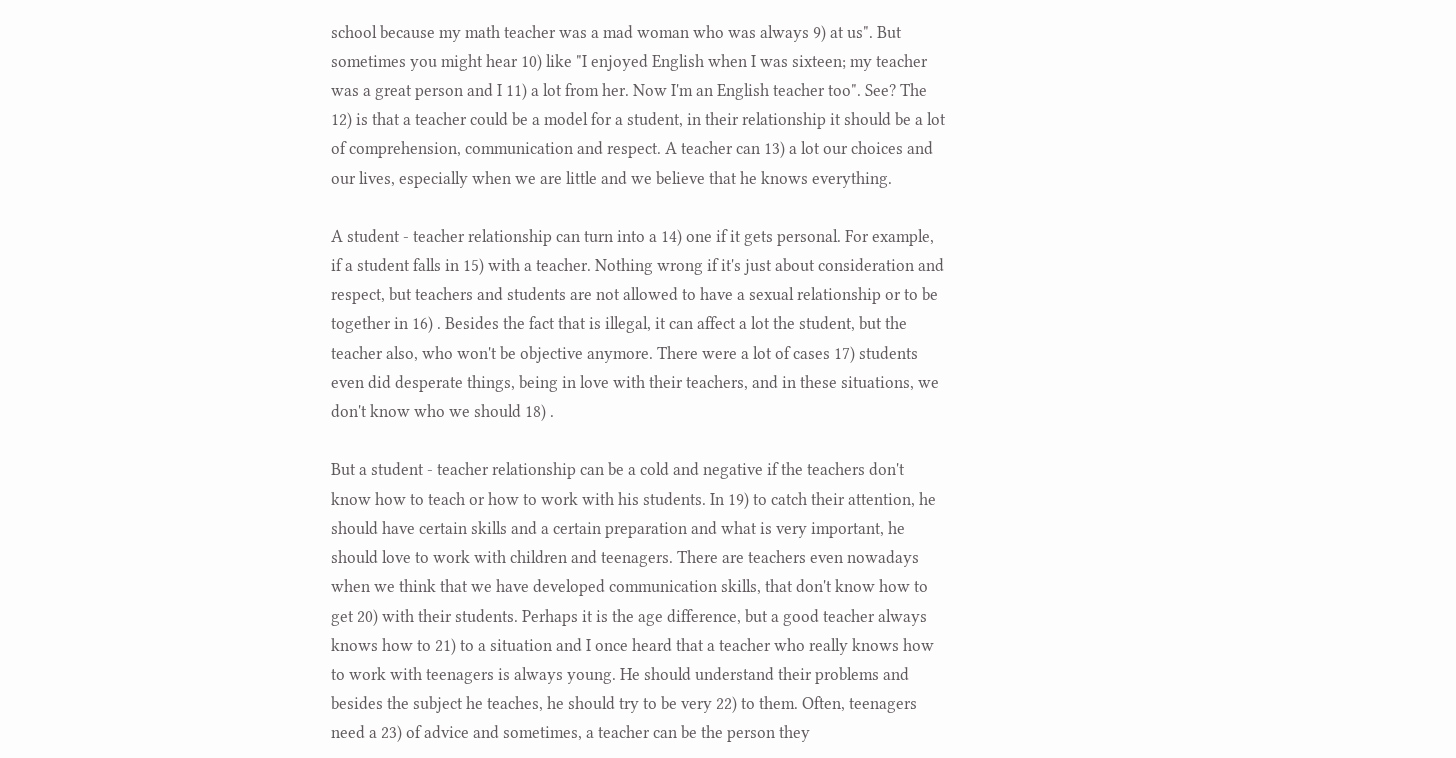school because my math teacher was a mad woman who was always 9) at us". But sometimes you might hear 10) like "I enjoyed English when I was sixteen; my teacher was a great person and I 11) a lot from her. Now I'm an English teacher too". See? The 12) is that a teacher could be a model for a student, in their relationship it should be a lot of comprehension, communication and respect. A teacher can 13) a lot our choices and our lives, especially when we are little and we believe that he knows everything.

A student - teacher relationship can turn into a 14) one if it gets personal. For example, if a student falls in 15) with a teacher. Nothing wrong if it's just about consideration and respect, but teachers and students are not allowed to have a sexual relationship or to be together in 16) . Besides the fact that is illegal, it can affect a lot the student, but the teacher also, who won't be objective anymore. There were a lot of cases 17) students even did desperate things, being in love with their teachers, and in these situations, we don't know who we should 18) .

But a student - teacher relationship can be a cold and negative if the teachers don't know how to teach or how to work with his students. In 19) to catch their attention, he should have certain skills and a certain preparation and what is very important, he should love to work with children and teenagers. There are teachers even nowadays when we think that we have developed communication skills, that don't know how to get 20) with their students. Perhaps it is the age difference, but a good teacher always knows how to 21) to a situation and I once heard that a teacher who really knows how to work with teenagers is always young. He should understand their problems and besides the subject he teaches, he should try to be very 22) to them. Often, teenagers need a 23) of advice and sometimes, a teacher can be the person they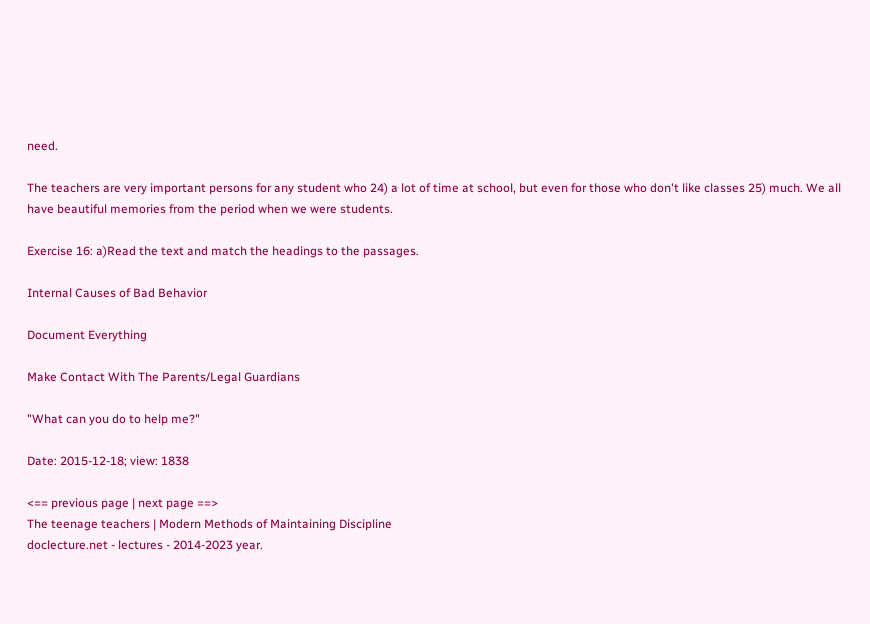need.

The teachers are very important persons for any student who 24) a lot of time at school, but even for those who don't like classes 25) much. We all have beautiful memories from the period when we were students.

Exercise 16: a)Read the text and match the headings to the passages.

Internal Causes of Bad Behavior

Document Everything

Make Contact With The Parents/Legal Guardians

"What can you do to help me?"

Date: 2015-12-18; view: 1838

<== previous page | next page ==>
The teenage teachers | Modern Methods of Maintaining Discipline
doclecture.net - lectures - 2014-2023 year.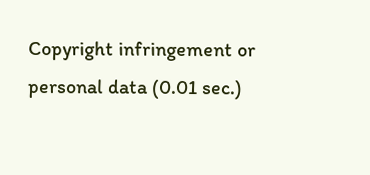Copyright infringement or personal data (0.01 sec.)